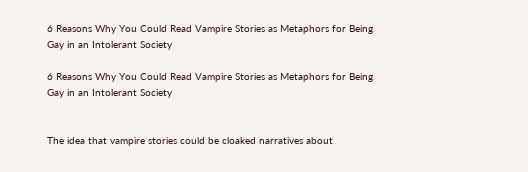6 Reasons Why You Could Read Vampire Stories as Metaphors for Being Gay in an Intolerant Society

6 Reasons Why You Could Read Vampire Stories as Metaphors for Being Gay in an Intolerant Society


The idea that vampire stories could be cloaked narratives about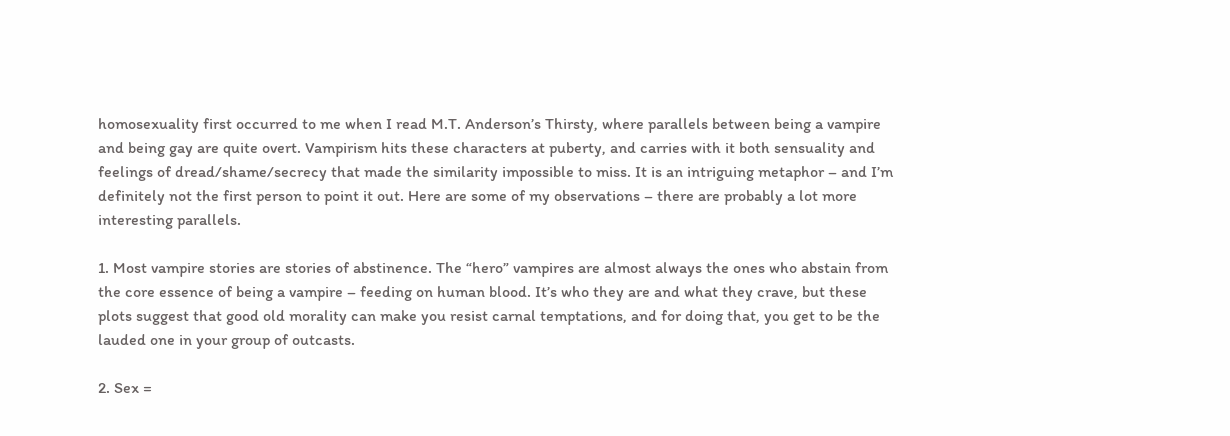homosexuality first occurred to me when I read M.T. Anderson’s Thirsty, where parallels between being a vampire and being gay are quite overt. Vampirism hits these characters at puberty, and carries with it both sensuality and feelings of dread/shame/secrecy that made the similarity impossible to miss. It is an intriguing metaphor – and I’m definitely not the first person to point it out. Here are some of my observations – there are probably a lot more interesting parallels.

1. Most vampire stories are stories of abstinence. The “hero” vampires are almost always the ones who abstain from the core essence of being a vampire – feeding on human blood. It’s who they are and what they crave, but these plots suggest that good old morality can make you resist carnal temptations, and for doing that, you get to be the lauded one in your group of outcasts.

2. Sex =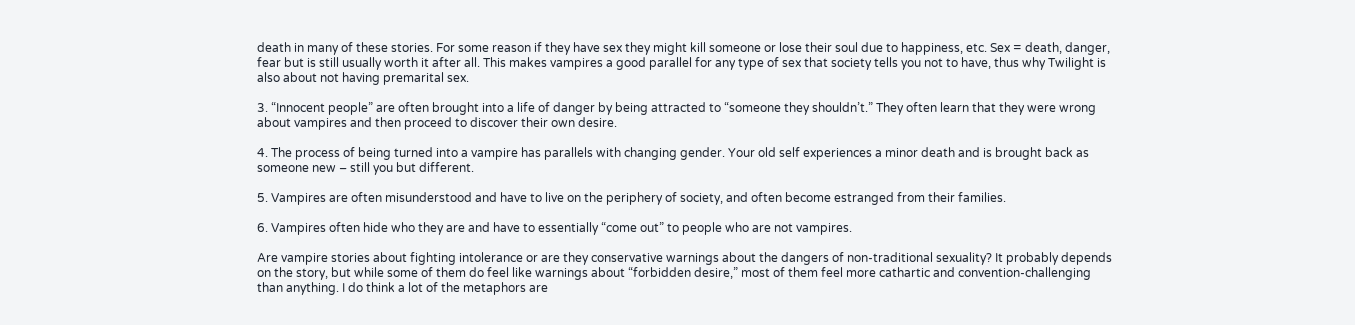death in many of these stories. For some reason if they have sex they might kill someone or lose their soul due to happiness, etc. Sex = death, danger, fear but is still usually worth it after all. This makes vampires a good parallel for any type of sex that society tells you not to have, thus why Twilight is also about not having premarital sex.

3. “Innocent people” are often brought into a life of danger by being attracted to “someone they shouldn’t.” They often learn that they were wrong about vampires and then proceed to discover their own desire.

4. The process of being turned into a vampire has parallels with changing gender. Your old self experiences a minor death and is brought back as someone new – still you but different.

5. Vampires are often misunderstood and have to live on the periphery of society, and often become estranged from their families.

6. Vampires often hide who they are and have to essentially “come out” to people who are not vampires.

Are vampire stories about fighting intolerance or are they conservative warnings about the dangers of non-traditional sexuality? It probably depends on the story, but while some of them do feel like warnings about “forbidden desire,” most of them feel more cathartic and convention-challenging than anything. I do think a lot of the metaphors are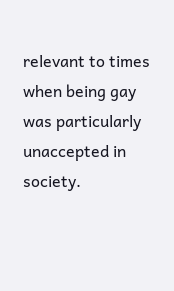relevant to times when being gay was particularly unaccepted in society.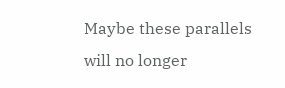Maybe these parallels will no longer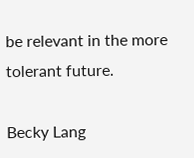be relevant in the more tolerant future.

Becky Lang